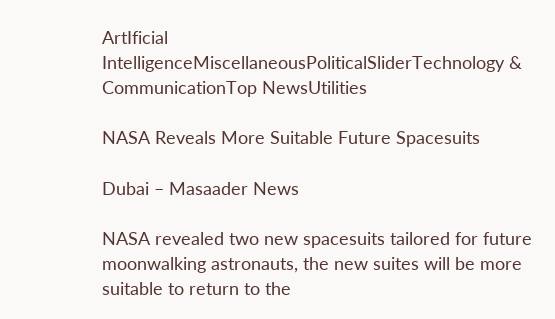ArtIficial IntelligenceMiscellaneousPoliticalSliderTechnology & CommunicationTop NewsUtilities

NASA Reveals More Suitable Future Spacesuits

Dubai – Masaader News

NASA revealed two new spacesuits tailored for future moonwalking astronauts, the new suites will be more suitable to return to the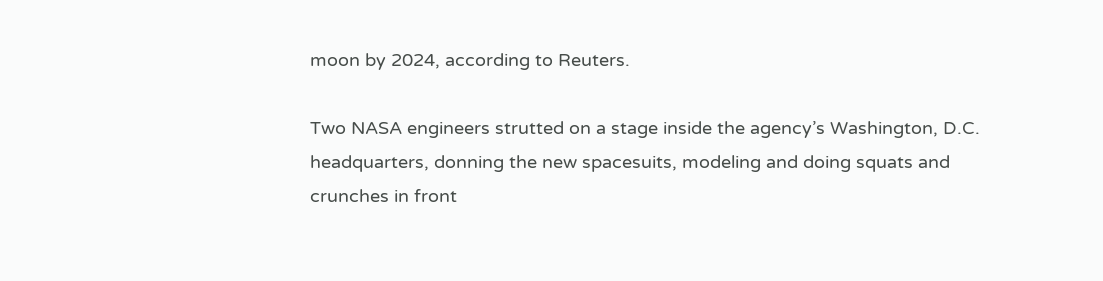moon by 2024, according to Reuters.

Two NASA engineers strutted on a stage inside the agency’s Washington, D.C. headquarters, donning the new spacesuits, modeling and doing squats and crunches in front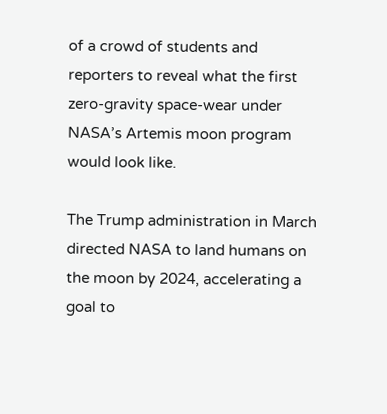of a crowd of students and reporters to reveal what the first zero-gravity space-wear under NASA’s Artemis moon program would look like.

The Trump administration in March directed NASA to land humans on the moon by 2024, accelerating a goal to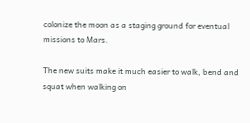colonize the moon as a staging ground for eventual missions to Mars.

The new suits make it much easier to walk, bend and squat when walking on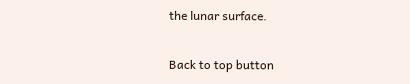the lunar surface.

Back to top button